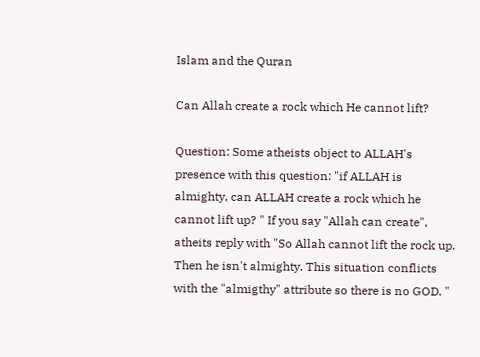Islam and the Quran

Can Allah create a rock which He cannot lift?

Question: Some atheists object to ALLAH's presence with this question: "if ALLAH is almighty, can ALLAH create a rock which he cannot lift up? " If you say "Allah can create", atheits reply with "So Allah cannot lift the rock up. Then he isn't almighty. This situation conflicts with the "almigthy" attribute so there is no GOD. "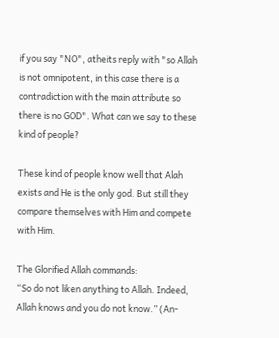if you say "NO", atheits reply with "so Allah is not omnipotent, in this case there is a contradiction with the main attribute so there is no GOD". What can we say to these kind of people?

These kind of people know well that Alah exists and He is the only god. But still they compare themselves with Him and compete with Him.

The Glorified Allah commands:
“So do not liken anything to Allah. Indeed, Allah knows and you do not know.” (An-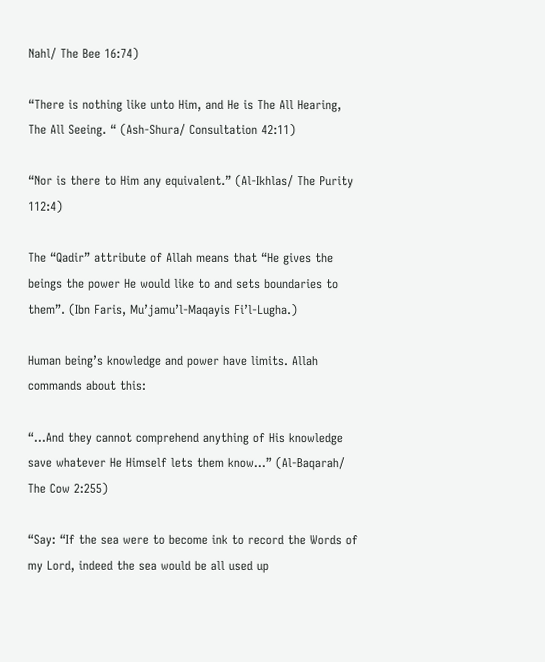Nahl/ The Bee 16:74)

“There is nothing like unto Him, and He is The All Hearing, The All Seeing. “ (Ash-Shura/ Consultation 42:11)

“Nor is there to Him any equivalent.” (Al-Ikhlas/ The Purity 112:4)

The “Qadir” attribute of Allah means that “He gives the beings the power He would like to and sets boundaries to them”. (Ibn Faris, Mu’jamu’l-Maqayis Fi’l-Lugha.)

Human being’s knowledge and power have limits. Allah commands about this:

“…And they cannot comprehend anything of His knowledge save whatever He Himself lets them know…” (Al-Baqarah/ The Cow 2:255)

“Say: “If the sea were to become ink to record the Words of my Lord, indeed the sea would be all used up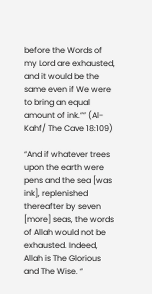before the Words of my Lord are exhausted, and it would be the same even if We were to bring an equal amount of ink.”” (Al-Kahf/ The Cave 18:109)

“And if whatever trees upon the earth were pens and the sea [was ink], replenished thereafter by seven [more] seas, the words of Allah would not be exhausted. Indeed, Allah is The Glorious and The Wise. “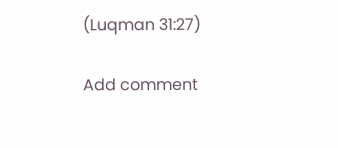(Luqman 31:27)

Add comment